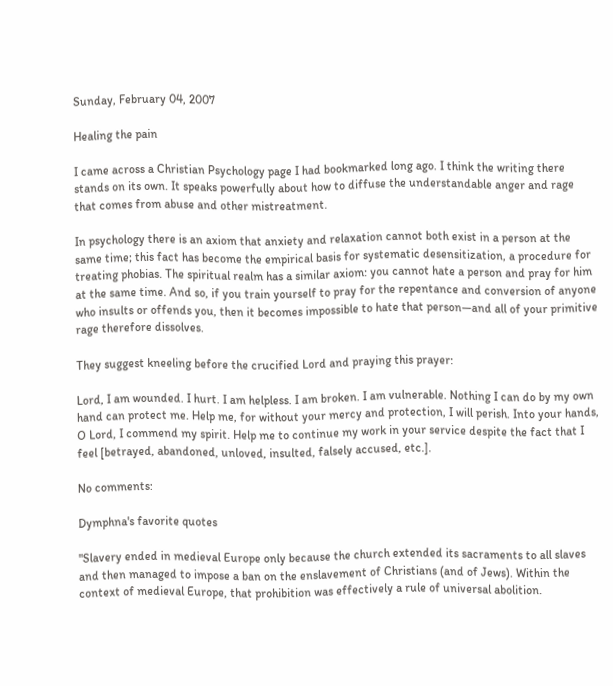Sunday, February 04, 2007

Healing the pain

I came across a Christian Psychology page I had bookmarked long ago. I think the writing there stands on its own. It speaks powerfully about how to diffuse the understandable anger and rage that comes from abuse and other mistreatment.

In psychology there is an axiom that anxiety and relaxation cannot both exist in a person at the same time; this fact has become the empirical basis for systematic desensitization, a procedure for treating phobias. The spiritual realm has a similar axiom: you cannot hate a person and pray for him at the same time. And so, if you train yourself to pray for the repentance and conversion of anyone who insults or offends you, then it becomes impossible to hate that person—and all of your primitive rage therefore dissolves.

They suggest kneeling before the crucified Lord and praying this prayer:

Lord, I am wounded. I hurt. I am helpless. I am broken. I am vulnerable. Nothing I can do by my own hand can protect me. Help me, for without your mercy and protection, I will perish. Into your hands, O Lord, I commend my spirit. Help me to continue my work in your service despite the fact that I feel [betrayed, abandoned, unloved, insulted, falsely accused, etc.].

No comments:

Dymphna's favorite quotes

"Slavery ended in medieval Europe only because the church extended its sacraments to all slaves and then managed to impose a ban on the enslavement of Christians (and of Jews). Within the context of medieval Europe, that prohibition was effectively a rule of universal abolition.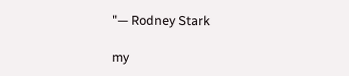"— Rodney Stark

my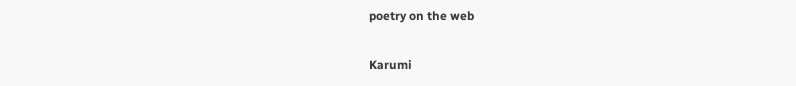poetry on the web

Karumi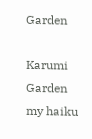Garden

Karumi Garden
my haiku